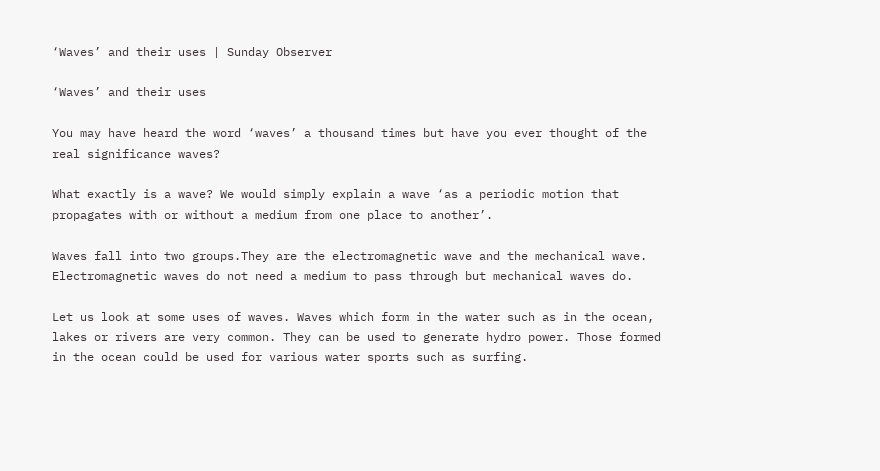‘Waves’ and their uses | Sunday Observer

‘Waves’ and their uses

You may have heard the word ‘waves’ a thousand times but have you ever thought of the real significance waves?

What exactly is a wave? We would simply explain a wave ‘as a periodic motion that propagates with or without a medium from one place to another’.

Waves fall into two groups.They are the electromagnetic wave and the mechanical wave. Electromagnetic waves do not need a medium to pass through but mechanical waves do.

Let us look at some uses of waves. Waves which form in the water such as in the ocean, lakes or rivers are very common. They can be used to generate hydro power. Those formed in the ocean could be used for various water sports such as surfing.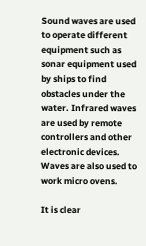Sound waves are used to operate different equipment such as sonar equipment used by ships to find obstacles under the water. Infrared waves are used by remote controllers and other electronic devices. Waves are also used to work micro ovens.

It is clear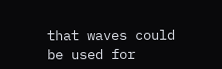that waves could be used for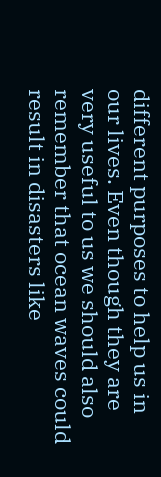different purposes to help us in our lives. Even though they are very useful to us we should also remember that ocean waves could result in disasters like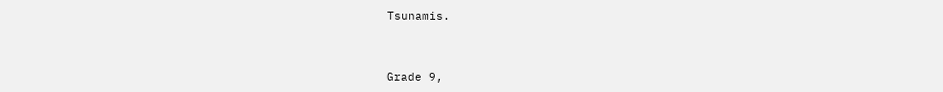Tsunamis.



Grade 9,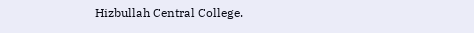Hizbullah Central College.